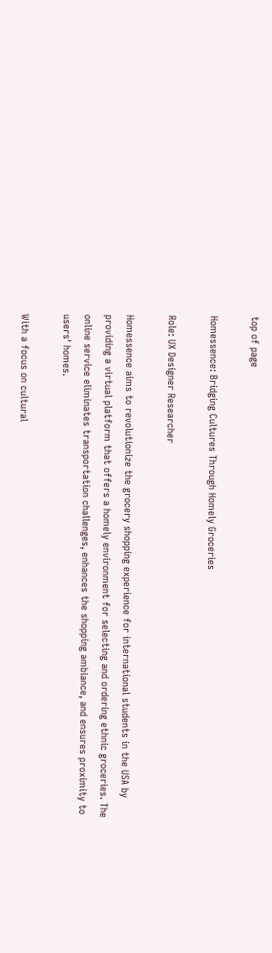top of page

Homessence: Bridging Cultures Through Homely Groceries

Role: UX Designer Researcher

Homessence aims to revolutionize the grocery shopping experience for international students in the USA by providing a virtual platform that offers a homely environment for selecting and ordering ethnic groceries. The online service eliminates transportation challenges, enhances the shopping ambiance, and ensures proximity to users' homes.

With a focus on cultural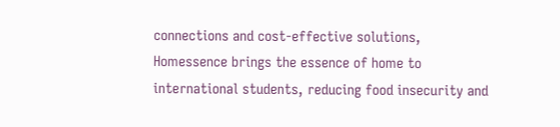connections and cost-effective solutions, Homessence brings the essence of home to international students, reducing food insecurity and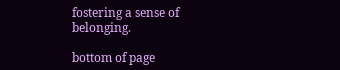fostering a sense of belonging.

bottom of page